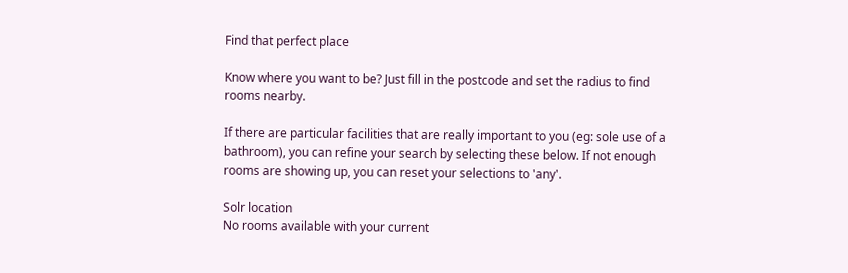Find that perfect place

Know where you want to be? Just fill in the postcode and set the radius to find rooms nearby.

If there are particular facilities that are really important to you (eg: sole use of a bathroom), you can refine your search by selecting these below. If not enough rooms are showing up, you can reset your selections to 'any'.

Solr location
No rooms available with your current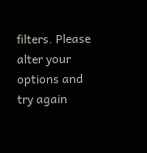filters. Please alter your options and try again